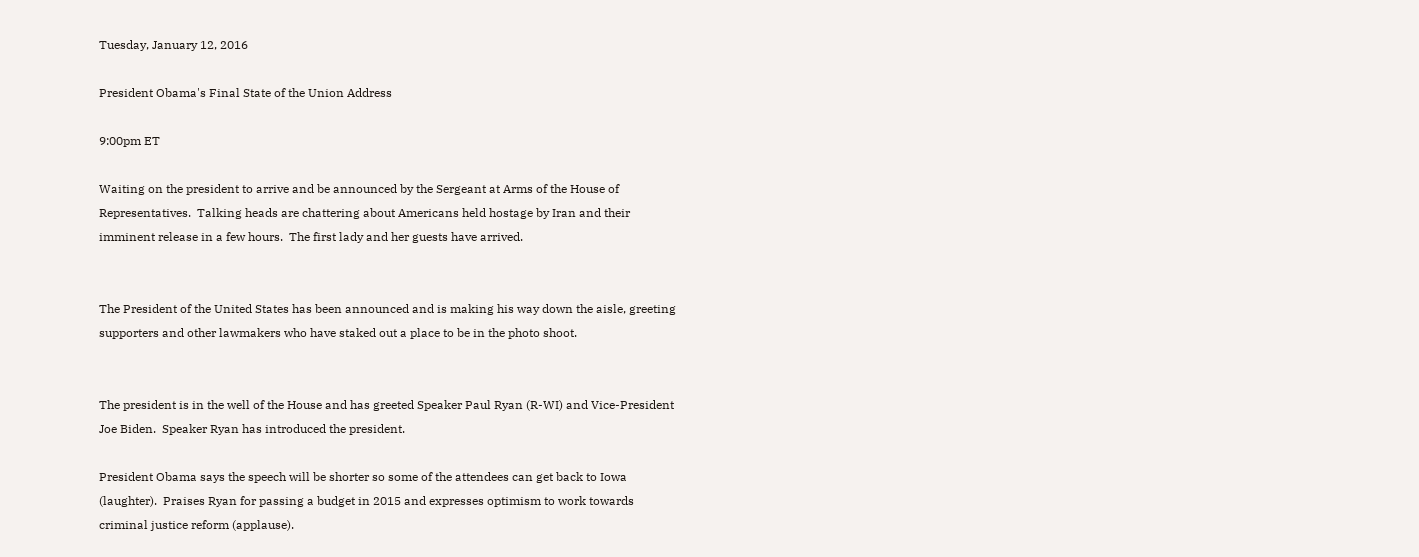Tuesday, January 12, 2016

President Obama's Final State of the Union Address

9:00pm ET

Waiting on the president to arrive and be announced by the Sergeant at Arms of the House of Representatives.  Talking heads are chattering about Americans held hostage by Iran and their imminent release in a few hours.  The first lady and her guests have arrived.


The President of the United States has been announced and is making his way down the aisle, greeting supporters and other lawmakers who have staked out a place to be in the photo shoot.


The president is in the well of the House and has greeted Speaker Paul Ryan (R-WI) and Vice-President Joe Biden.  Speaker Ryan has introduced the president.

President Obama says the speech will be shorter so some of the attendees can get back to Iowa (laughter).  Praises Ryan for passing a budget in 2015 and expresses optimism to work towards criminal justice reform (applause).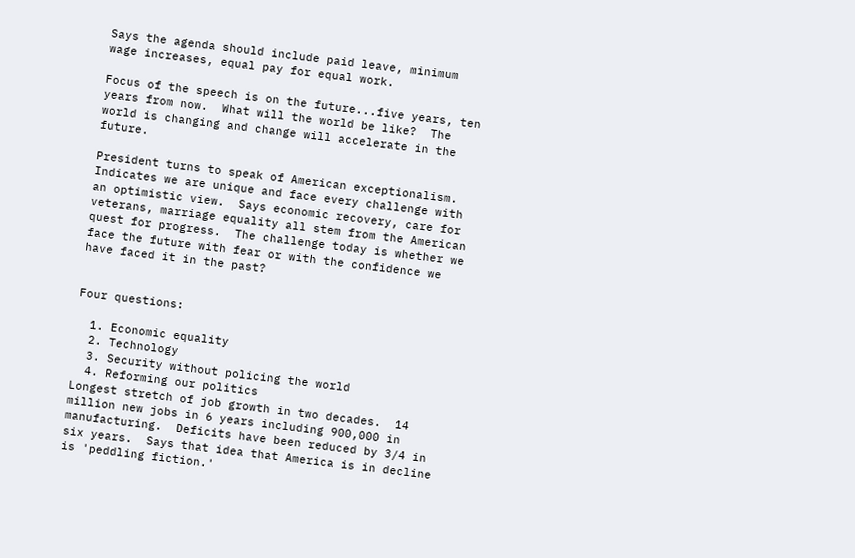Says the agenda should include paid leave, minimum wage increases, equal pay for equal work.

Focus of the speech is on the future...five years, ten years from now.  What will the world be like?  The world is changing and change will accelerate in the future.

President turns to speak of American exceptionalism.  Indicates we are unique and face every challenge with an optimistic view.  Says economic recovery, care for veterans, marriage equality all stem from the American quest for progress.  The challenge today is whether we face the future with fear or with the confidence we have faced it in the past?


Four questions:

  1. Economic equality
  2. Technology
  3. Security without policing the world
  4. Reforming our politics
Longest stretch of job growth in two decades.  14 million new jobs in 6 years including 900,000 in manufacturing.  Deficits have been reduced by 3/4 in six years.  Says that idea that America is in decline is 'peddling fiction.'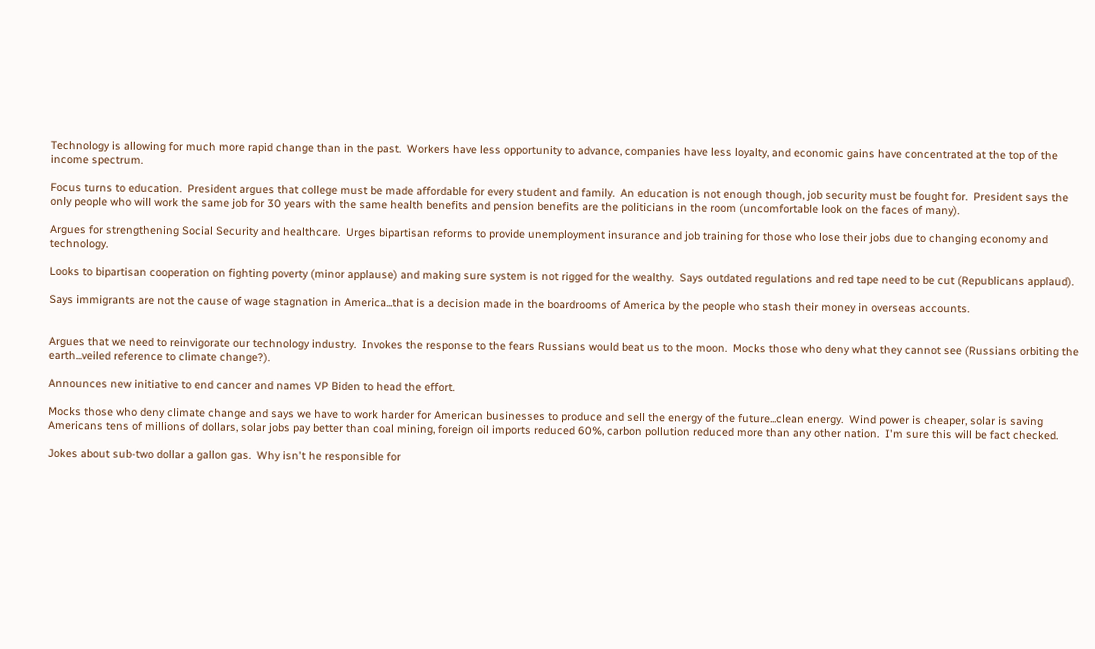Technology is allowing for much more rapid change than in the past.  Workers have less opportunity to advance, companies have less loyalty, and economic gains have concentrated at the top of the income spectrum.

Focus turns to education.  President argues that college must be made affordable for every student and family.  An education is not enough though, job security must be fought for.  President says the only people who will work the same job for 30 years with the same health benefits and pension benefits are the politicians in the room (uncomfortable look on the faces of many).

Argues for strengthening Social Security and healthcare.  Urges bipartisan reforms to provide unemployment insurance and job training for those who lose their jobs due to changing economy and technology.

Looks to bipartisan cooperation on fighting poverty (minor applause) and making sure system is not rigged for the wealthy.  Says outdated regulations and red tape need to be cut (Republicans applaud).

Says immigrants are not the cause of wage stagnation in America...that is a decision made in the boardrooms of America by the people who stash their money in overseas accounts.


Argues that we need to reinvigorate our technology industry.  Invokes the response to the fears Russians would beat us to the moon.  Mocks those who deny what they cannot see (Russians orbiting the earth...veiled reference to climate change?).

Announces new initiative to end cancer and names VP Biden to head the effort.

Mocks those who deny climate change and says we have to work harder for American businesses to produce and sell the energy of the future...clean energy.  Wind power is cheaper, solar is saving Americans tens of millions of dollars, solar jobs pay better than coal mining, foreign oil imports reduced 60%, carbon pollution reduced more than any other nation.  I'm sure this will be fact checked.

Jokes about sub-two dollar a gallon gas.  Why isn't he responsible for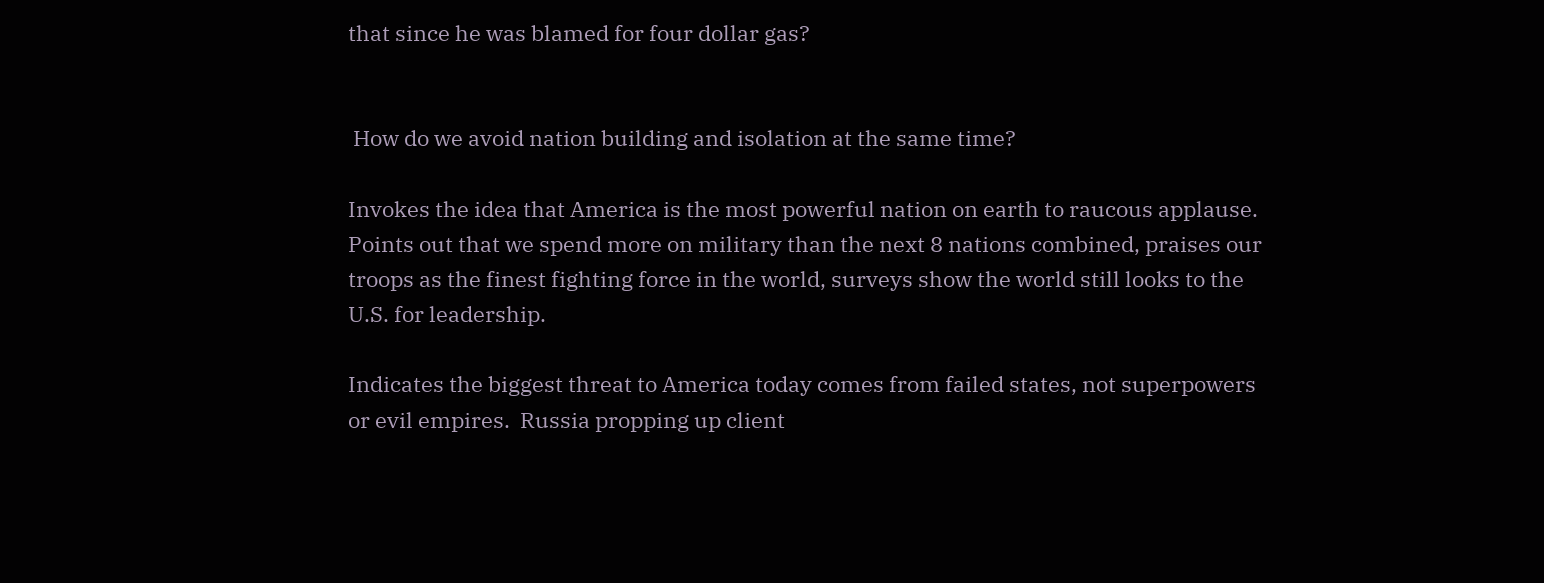that since he was blamed for four dollar gas?


 How do we avoid nation building and isolation at the same time?

Invokes the idea that America is the most powerful nation on earth to raucous applause.  Points out that we spend more on military than the next 8 nations combined, praises our troops as the finest fighting force in the world, surveys show the world still looks to the U.S. for leadership.

Indicates the biggest threat to America today comes from failed states, not superpowers or evil empires.  Russia propping up client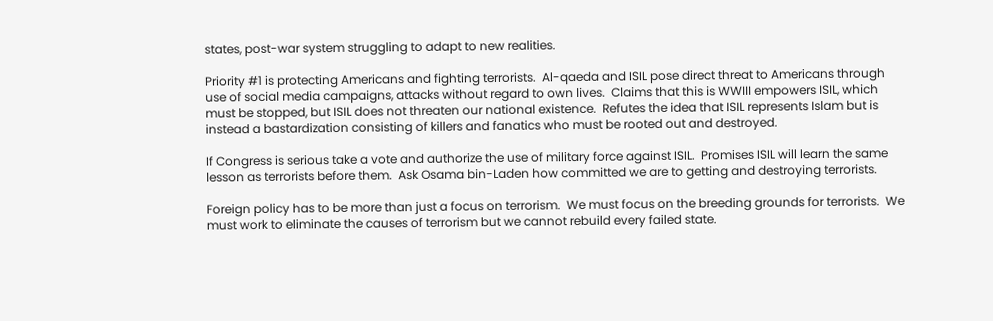states, post-war system struggling to adapt to new realities.

Priority #1 is protecting Americans and fighting terrorists.  Al-qaeda and ISIL pose direct threat to Americans through use of social media campaigns, attacks without regard to own lives.  Claims that this is WWIII empowers ISIL, which must be stopped, but ISIL does not threaten our national existence.  Refutes the idea that ISIL represents Islam but is instead a bastardization consisting of killers and fanatics who must be rooted out and destroyed.

If Congress is serious take a vote and authorize the use of military force against ISIL.  Promises ISIL will learn the same lesson as terrorists before them.  Ask Osama bin-Laden how committed we are to getting and destroying terrorists.

Foreign policy has to be more than just a focus on terrorism.  We must focus on the breeding grounds for terrorists.  We must work to eliminate the causes of terrorism but we cannot rebuild every failed state.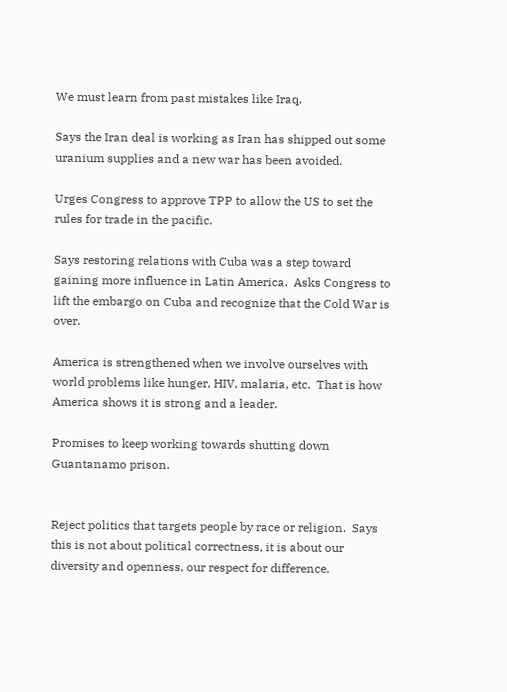We must learn from past mistakes like Iraq.

Says the Iran deal is working as Iran has shipped out some uranium supplies and a new war has been avoided.

Urges Congress to approve TPP to allow the US to set the rules for trade in the pacific.

Says restoring relations with Cuba was a step toward gaining more influence in Latin America.  Asks Congress to lift the embargo on Cuba and recognize that the Cold War is over.

America is strengthened when we involve ourselves with world problems like hunger, HIV, malaria, etc.  That is how America shows it is strong and a leader.

Promises to keep working towards shutting down Guantanamo prison.


Reject politics that targets people by race or religion.  Says this is not about political correctness, it is about our diversity and openness, our respect for difference.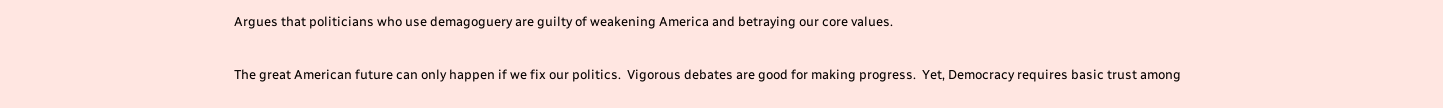Argues that politicians who use demagoguery are guilty of weakening America and betraying our core values.

The great American future can only happen if we fix our politics.  Vigorous debates are good for making progress.  Yet, Democracy requires basic trust among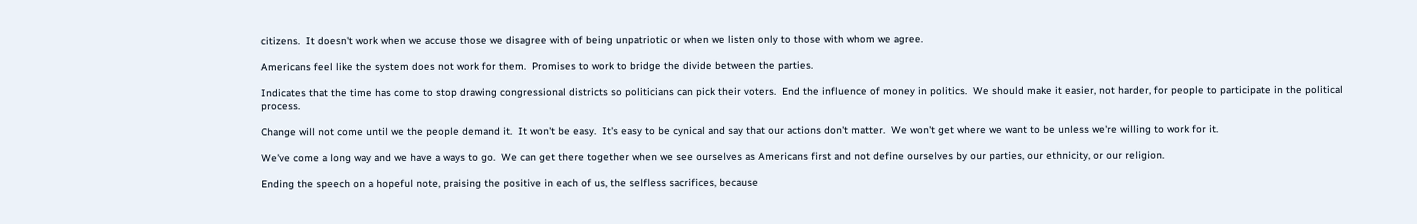citizens.  It doesn't work when we accuse those we disagree with of being unpatriotic or when we listen only to those with whom we agree.

Americans feel like the system does not work for them.  Promises to work to bridge the divide between the parties.

Indicates that the time has come to stop drawing congressional districts so politicians can pick their voters.  End the influence of money in politics.  We should make it easier, not harder, for people to participate in the political process.

Change will not come until we the people demand it.  It won't be easy.  It's easy to be cynical and say that our actions don't matter.  We won't get where we want to be unless we're willing to work for it.

We've come a long way and we have a ways to go.  We can get there together when we see ourselves as Americans first and not define ourselves by our parties, our ethnicity, or our religion.

Ending the speech on a hopeful note, praising the positive in each of us, the selfless sacrifices, because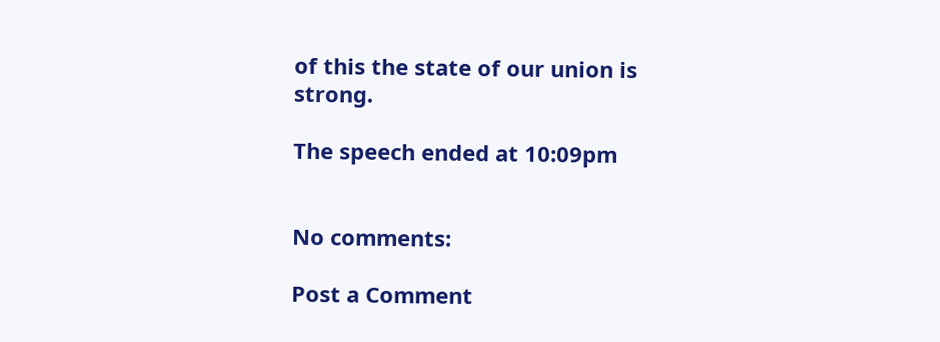of this the state of our union is strong.

The speech ended at 10:09pm


No comments:

Post a Comment